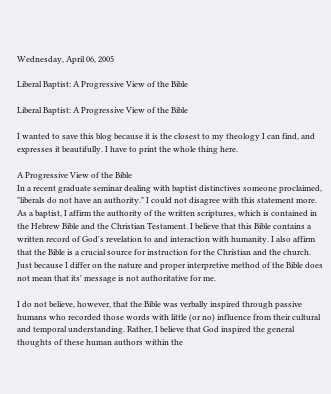Wednesday, April 06, 2005

Liberal Baptist: A Progressive View of the Bible

Liberal Baptist: A Progressive View of the Bible

I wanted to save this blog because it is the closest to my theology I can find, and expresses it beautifully. I have to print the whole thing here.

A Progressive View of the Bible
In a recent graduate seminar dealing with baptist distinctives someone proclaimed, "liberals do not have an authority." I could not disagree with this statement more. As a baptist, I affirm the authority of the written scriptures, which is contained in the Hebrew Bible and the Christian Testament. I believe that this Bible contains a written record of God's revelation to and interaction with humanity. I also affirm that the Bible is a crucial source for instruction for the Christian and the church. Just because I differ on the nature and proper interpretive method of the Bible does not mean that its' message is not authoritative for me.

I do not believe, however, that the Bible was verbally inspired through passive humans who recorded those words with little (or no) influence from their cultural and temporal understanding. Rather, I believe that God inspired the general thoughts of these human authors within the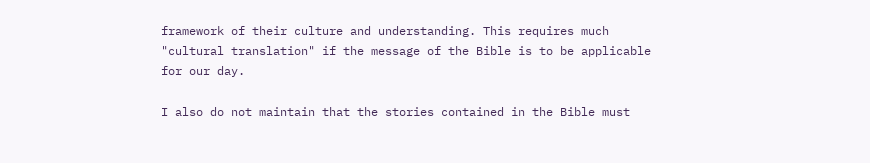framework of their culture and understanding. This requires much "cultural translation" if the message of the Bible is to be applicable for our day.

I also do not maintain that the stories contained in the Bible must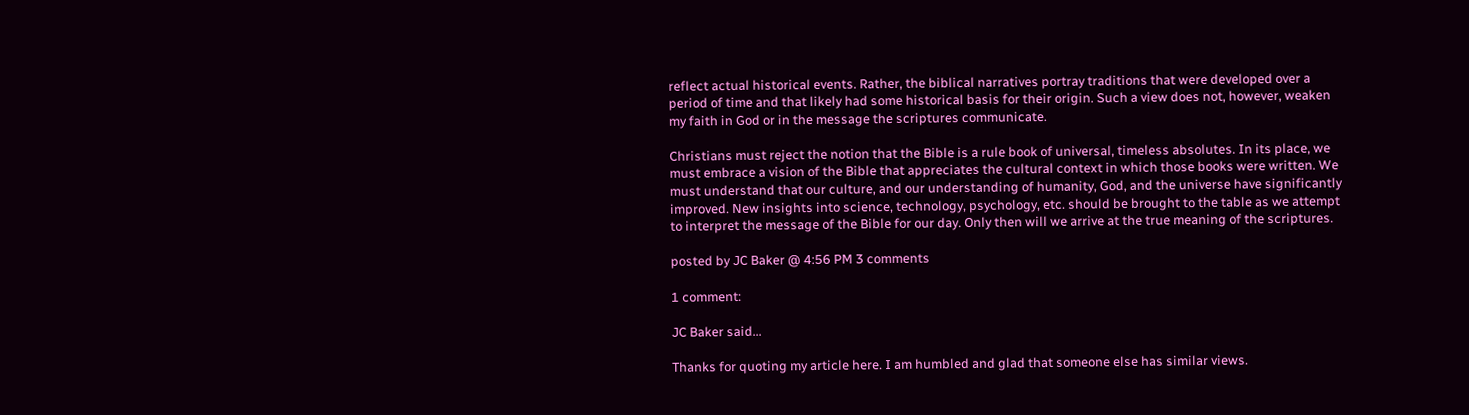reflect actual historical events. Rather, the biblical narratives portray traditions that were developed over a period of time and that likely had some historical basis for their origin. Such a view does not, however, weaken my faith in God or in the message the scriptures communicate.

Christians must reject the notion that the Bible is a rule book of universal, timeless absolutes. In its place, we must embrace a vision of the Bible that appreciates the cultural context in which those books were written. We must understand that our culture, and our understanding of humanity, God, and the universe have significantly improved. New insights into science, technology, psychology, etc. should be brought to the table as we attempt to interpret the message of the Bible for our day. Only then will we arrive at the true meaning of the scriptures.

posted by JC Baker @ 4:56 PM 3 comments

1 comment:

JC Baker said...

Thanks for quoting my article here. I am humbled and glad that someone else has similar views.